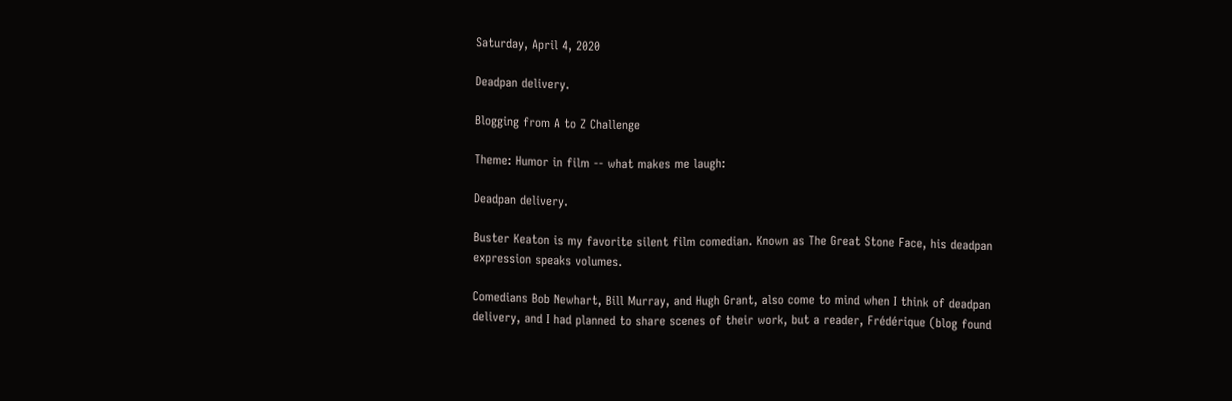Saturday, April 4, 2020

Deadpan delivery.

Blogging from A to Z Challenge

Theme: Humor in film -- what makes me laugh:

Deadpan delivery.

Buster Keaton is my favorite silent film comedian. Known as The Great Stone Face, his deadpan expression speaks volumes.

Comedians Bob Newhart, Bill Murray, and Hugh Grant, also come to mind when I think of deadpan delivery, and I had planned to share scenes of their work, but a reader, Frédérique (blog found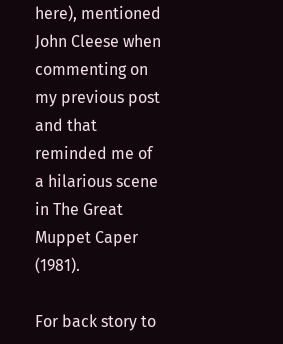here), mentioned John Cleese when commenting on my previous post and that reminded me of a hilarious scene in The Great Muppet Caper (1981).

For back story to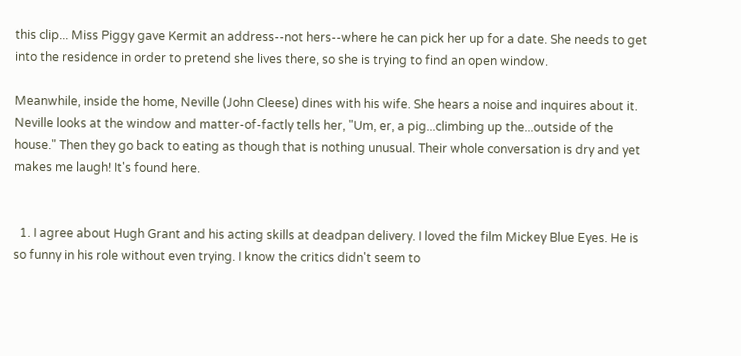this clip... Miss Piggy gave Kermit an address--not hers--where he can pick her up for a date. She needs to get into the residence in order to pretend she lives there, so she is trying to find an open window.

Meanwhile, inside the home, Neville (John Cleese) dines with his wife. She hears a noise and inquires about it. Neville looks at the window and matter-of-factly tells her, "Um, er, a pig...climbing up the...outside of the house." Then they go back to eating as though that is nothing unusual. Their whole conversation is dry and yet makes me laugh! It's found here.


  1. I agree about Hugh Grant and his acting skills at deadpan delivery. I loved the film Mickey Blue Eyes. He is so funny in his role without even trying. I know the critics didn't seem to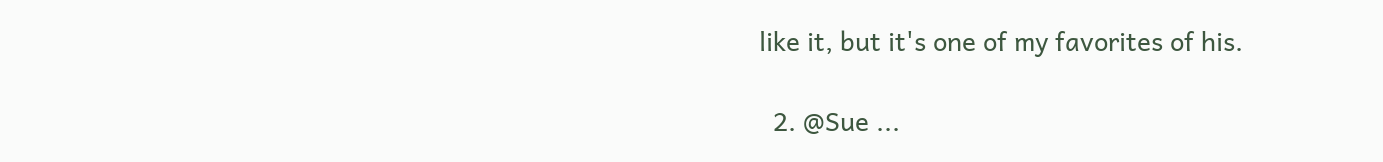like it, but it's one of my favorites of his.

  2. @Sue ...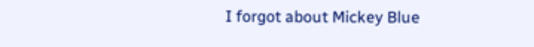I forgot about Mickey Blue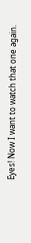Eyes! Now I want to watch that one again.